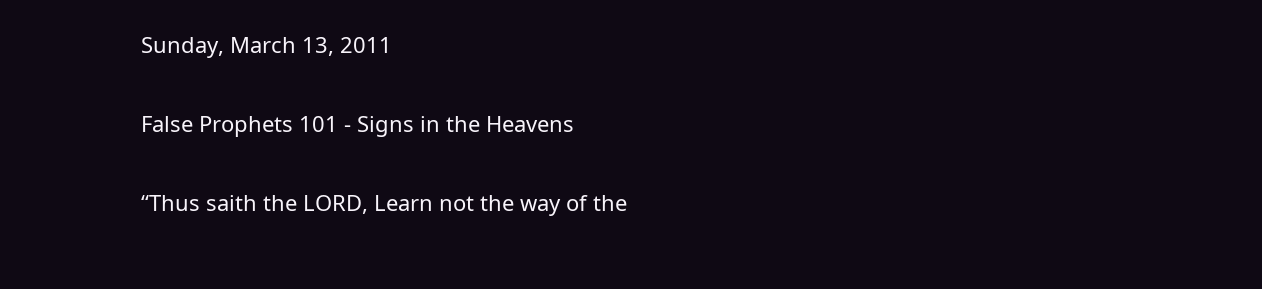Sunday, March 13, 2011

False Prophets 101 - Signs in the Heavens

“Thus saith the LORD, Learn not the way of the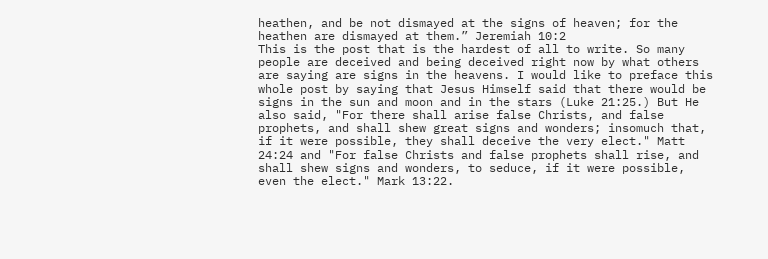heathen, and be not dismayed at the signs of heaven; for the heathen are dismayed at them.” Jeremiah 10:2
This is the post that is the hardest of all to write. So many people are deceived and being deceived right now by what others are saying are signs in the heavens. I would like to preface this whole post by saying that Jesus Himself said that there would be signs in the sun and moon and in the stars (Luke 21:25.) But He also said, "For there shall arise false Christs, and false prophets, and shall shew great signs and wonders; insomuch that, if it were possible, they shall deceive the very elect." Matt 24:24 and "For false Christs and false prophets shall rise, and shall shew signs and wonders, to seduce, if it were possible, even the elect." Mark 13:22.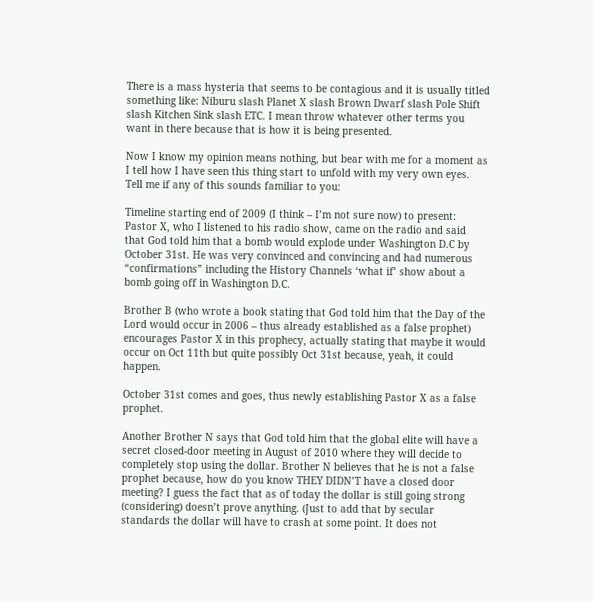There is a mass hysteria that seems to be contagious and it is usually titled something like: Niburu slash Planet X slash Brown Dwarf slash Pole Shift slash Kitchen Sink slash ETC. I mean throw whatever other terms you want in there because that is how it is being presented.

Now I know my opinion means nothing, but bear with me for a moment as I tell how I have seen this thing start to unfold with my very own eyes. Tell me if any of this sounds familiar to you:

Timeline starting end of 2009 (I think – I’m not sure now) to present:
Pastor X, who I listened to his radio show, came on the radio and said that God told him that a bomb would explode under Washington D.C by October 31st. He was very convinced and convincing and had numerous “confirmations” including the History Channels ‘what if’ show about a bomb going off in Washington D.C.

Brother B (who wrote a book stating that God told him that the Day of the Lord would occur in 2006 – thus already established as a false prophet) encourages Pastor X in this prophecy, actually stating that maybe it would occur on Oct 11th but quite possibly Oct 31st because, yeah, it could happen.

October 31st comes and goes, thus newly establishing Pastor X as a false prophet.

Another Brother N says that God told him that the global elite will have a secret closed-door meeting in August of 2010 where they will decide to completely stop using the dollar. Brother N believes that he is not a false prophet because, how do you know THEY DIDN’T have a closed door meeting? I guess the fact that as of today the dollar is still going strong (considering) doesn’t prove anything. (Just to add that by secular standards the dollar will have to crash at some point. It does not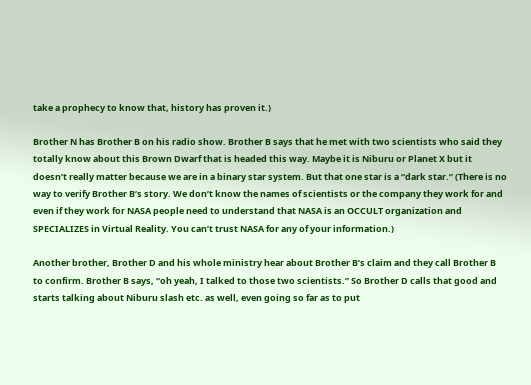take a prophecy to know that, history has proven it.)

Brother N has Brother B on his radio show. Brother B says that he met with two scientists who said they totally know about this Brown Dwarf that is headed this way. Maybe it is Niburu or Planet X but it doesn’t really matter because we are in a binary star system. But that one star is a “dark star.” (There is no way to verify Brother B’s story. We don’t know the names of scientists or the company they work for and even if they work for NASA people need to understand that NASA is an OCCULT organization and SPECIALIZES in Virtual Reality. You can’t trust NASA for any of your information.)

Another brother, Brother D and his whole ministry hear about Brother B’s claim and they call Brother B to confirm. Brother B says, “oh yeah, I talked to those two scientists.” So Brother D calls that good and starts talking about Niburu slash etc. as well, even going so far as to put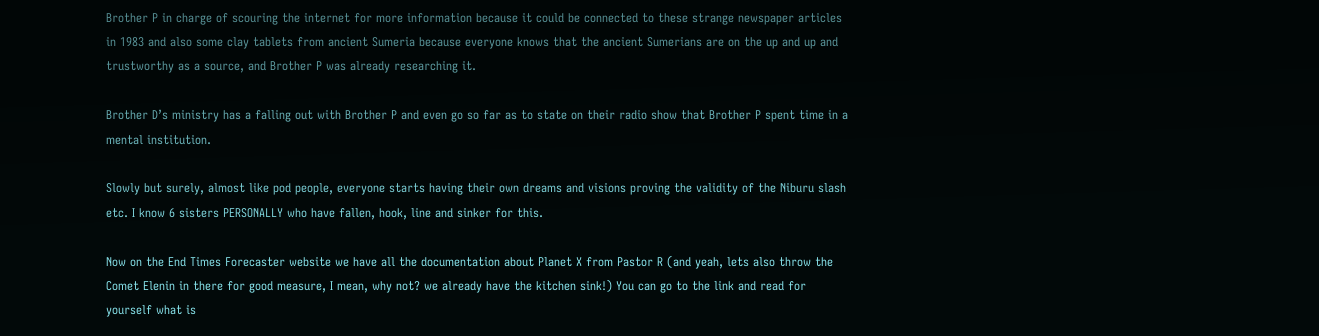Brother P in charge of scouring the internet for more information because it could be connected to these strange newspaper articles in 1983 and also some clay tablets from ancient Sumeria because everyone knows that the ancient Sumerians are on the up and up and trustworthy as a source, and Brother P was already researching it.

Brother D’s ministry has a falling out with Brother P and even go so far as to state on their radio show that Brother P spent time in a mental institution.

Slowly but surely, almost like pod people, everyone starts having their own dreams and visions proving the validity of the Niburu slash etc. I know 6 sisters PERSONALLY who have fallen, hook, line and sinker for this.

Now on the End Times Forecaster website we have all the documentation about Planet X from Pastor R (and yeah, lets also throw the Comet Elenin in there for good measure, I mean, why not? we already have the kitchen sink!) You can go to the link and read for yourself what is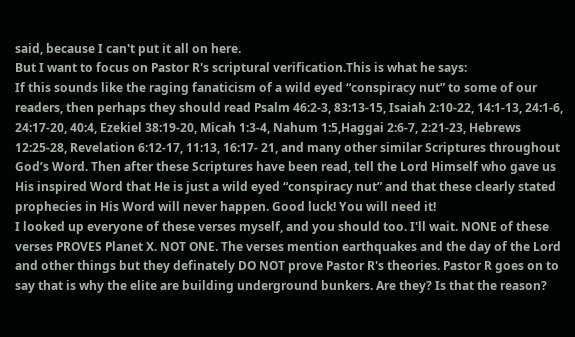said, because I can't put it all on here.
But I want to focus on Pastor R's scriptural verification.This is what he says:
If this sounds like the raging fanaticism of a wild eyed “conspiracy nut” to some of our readers, then perhaps they should read Psalm 46:2-3, 83:13-15, Isaiah 2:10-22, 14:1-13, 24:1-6, 24:17-20, 40:4, Ezekiel 38:19-20, Micah 1:3-4, Nahum 1:5,Haggai 2:6-7, 2:21-23, Hebrews 12:25-28, Revelation 6:12-17, 11:13, 16:17- 21, and many other similar Scriptures throughout God’s Word. Then after these Scriptures have been read, tell the Lord Himself who gave us His inspired Word that He is just a wild eyed “conspiracy nut” and that these clearly stated prophecies in His Word will never happen. Good luck! You will need it!
I looked up everyone of these verses myself, and you should too. I'll wait. NONE of these verses PROVES Planet X. NOT ONE. The verses mention earthquakes and the day of the Lord and other things but they definately DO NOT prove Pastor R's theories. Pastor R goes on to say that is why the elite are building underground bunkers. Are they? Is that the reason?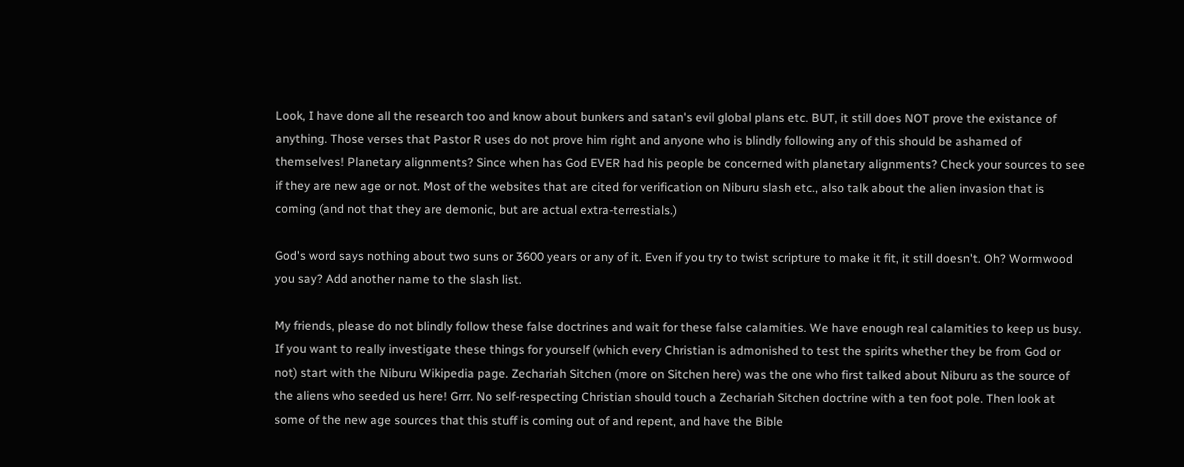Look, I have done all the research too and know about bunkers and satan's evil global plans etc. BUT, it still does NOT prove the existance of anything. Those verses that Pastor R uses do not prove him right and anyone who is blindly following any of this should be ashamed of themselves! Planetary alignments? Since when has God EVER had his people be concerned with planetary alignments? Check your sources to see if they are new age or not. Most of the websites that are cited for verification on Niburu slash etc., also talk about the alien invasion that is coming (and not that they are demonic, but are actual extra-terrestials.)

God's word says nothing about two suns or 3600 years or any of it. Even if you try to twist scripture to make it fit, it still doesn't. Oh? Wormwood you say? Add another name to the slash list.

My friends, please do not blindly follow these false doctrines and wait for these false calamities. We have enough real calamities to keep us busy. If you want to really investigate these things for yourself (which every Christian is admonished to test the spirits whether they be from God or not) start with the Niburu Wikipedia page. Zechariah Sitchen (more on Sitchen here) was the one who first talked about Niburu as the source of the aliens who seeded us here! Grrr. No self-respecting Christian should touch a Zechariah Sitchen doctrine with a ten foot pole. Then look at some of the new age sources that this stuff is coming out of and repent, and have the Bible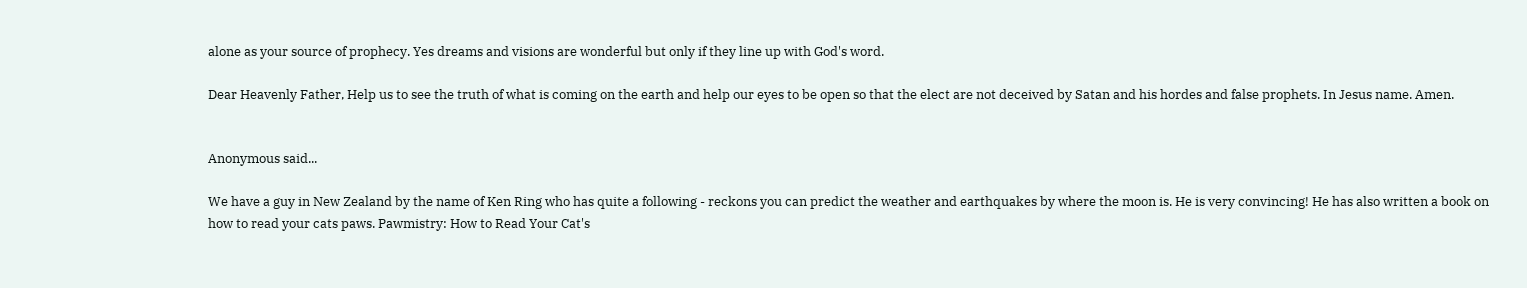alone as your source of prophecy. Yes dreams and visions are wonderful but only if they line up with God's word.

Dear Heavenly Father, Help us to see the truth of what is coming on the earth and help our eyes to be open so that the elect are not deceived by Satan and his hordes and false prophets. In Jesus name. Amen.


Anonymous said...

We have a guy in New Zealand by the name of Ken Ring who has quite a following - reckons you can predict the weather and earthquakes by where the moon is. He is very convincing! He has also written a book on how to read your cats paws. Pawmistry: How to Read Your Cat's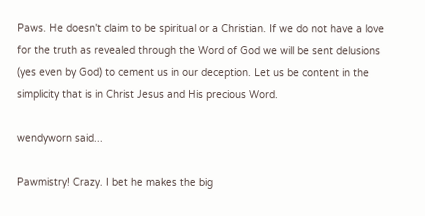Paws. He doesn't claim to be spiritual or a Christian. If we do not have a love for the truth as revealed through the Word of God we will be sent delusions (yes even by God) to cement us in our deception. Let us be content in the simplicity that is in Christ Jesus and His precious Word.

wendyworn said...

Pawmistry! Crazy. I bet he makes the big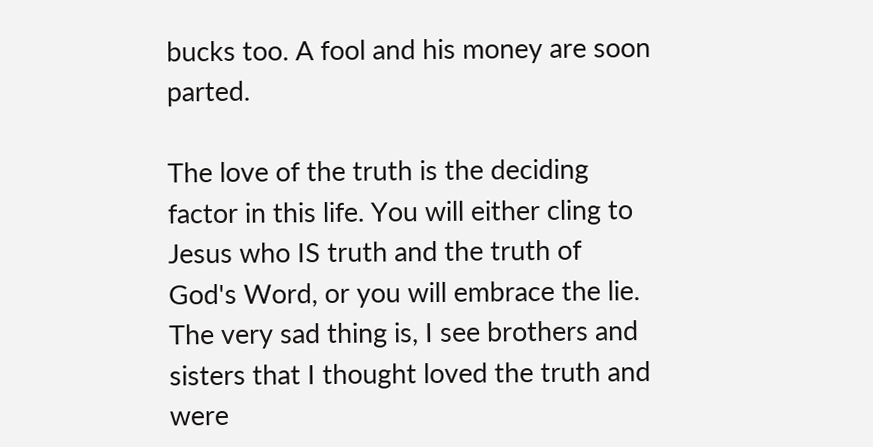bucks too. A fool and his money are soon parted.

The love of the truth is the deciding factor in this life. You will either cling to Jesus who IS truth and the truth of God's Word, or you will embrace the lie. The very sad thing is, I see brothers and sisters that I thought loved the truth and were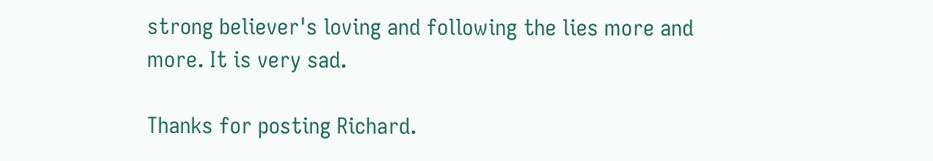strong believer's loving and following the lies more and more. It is very sad.

Thanks for posting Richard.